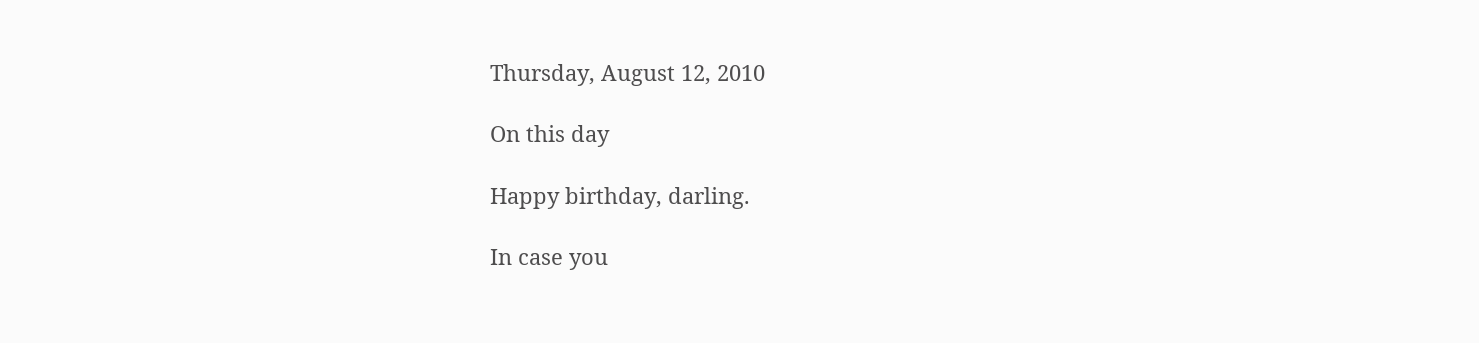Thursday, August 12, 2010

On this day

Happy birthday, darling.

In case you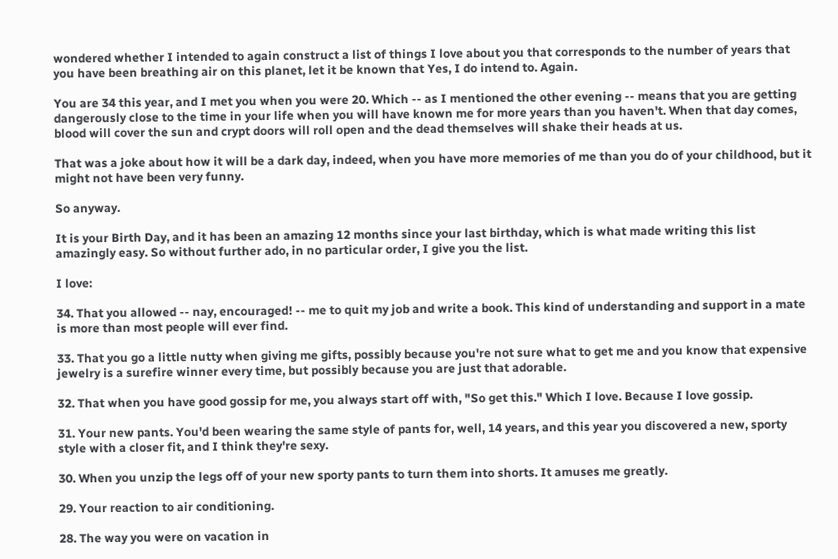wondered whether I intended to again construct a list of things I love about you that corresponds to the number of years that you have been breathing air on this planet, let it be known that Yes, I do intend to. Again.

You are 34 this year, and I met you when you were 20. Which -- as I mentioned the other evening -- means that you are getting dangerously close to the time in your life when you will have known me for more years than you haven't. When that day comes, blood will cover the sun and crypt doors will roll open and the dead themselves will shake their heads at us.

That was a joke about how it will be a dark day, indeed, when you have more memories of me than you do of your childhood, but it might not have been very funny.

So anyway.

It is your Birth Day, and it has been an amazing 12 months since your last birthday, which is what made writing this list amazingly easy. So without further ado, in no particular order, I give you the list.

I love:

34. That you allowed -- nay, encouraged! -- me to quit my job and write a book. This kind of understanding and support in a mate is more than most people will ever find.

33. That you go a little nutty when giving me gifts, possibly because you're not sure what to get me and you know that expensive jewelry is a surefire winner every time, but possibly because you are just that adorable.

32. That when you have good gossip for me, you always start off with, "So get this." Which I love. Because I love gossip.

31. Your new pants. You'd been wearing the same style of pants for, well, 14 years, and this year you discovered a new, sporty style with a closer fit, and I think they're sexy.

30. When you unzip the legs off of your new sporty pants to turn them into shorts. It amuses me greatly.

29. Your reaction to air conditioning.

28. The way you were on vacation in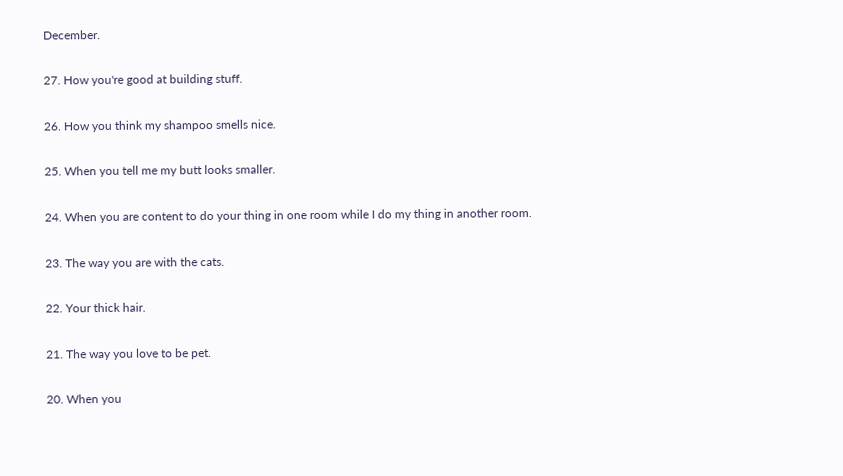December.

27. How you're good at building stuff.

26. How you think my shampoo smells nice.

25. When you tell me my butt looks smaller.

24. When you are content to do your thing in one room while I do my thing in another room.

23. The way you are with the cats.

22. Your thick hair.

21. The way you love to be pet.

20. When you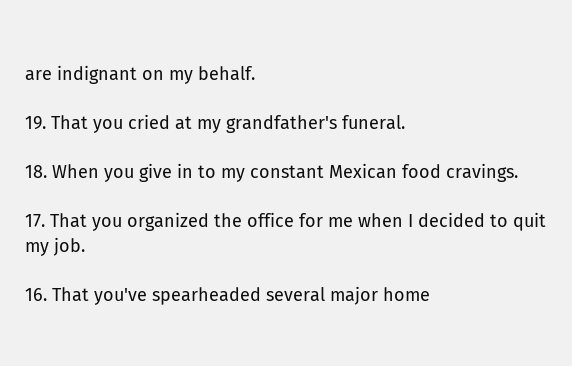are indignant on my behalf.

19. That you cried at my grandfather's funeral.

18. When you give in to my constant Mexican food cravings.

17. That you organized the office for me when I decided to quit my job.

16. That you've spearheaded several major home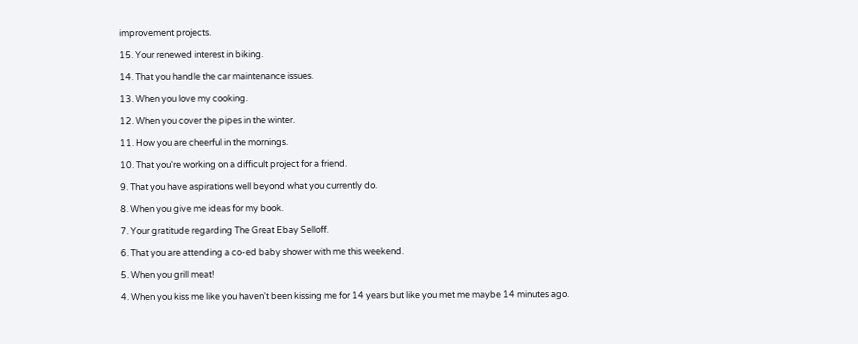improvement projects.

15. Your renewed interest in biking.

14. That you handle the car maintenance issues.

13. When you love my cooking.

12. When you cover the pipes in the winter.

11. How you are cheerful in the mornings.

10. That you're working on a difficult project for a friend.

9. That you have aspirations well beyond what you currently do.

8. When you give me ideas for my book.

7. Your gratitude regarding The Great Ebay Selloff.

6. That you are attending a co-ed baby shower with me this weekend.

5. When you grill meat!

4. When you kiss me like you haven't been kissing me for 14 years but like you met me maybe 14 minutes ago.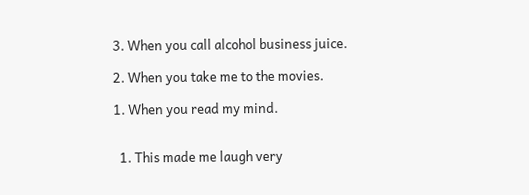3. When you call alcohol business juice.

2. When you take me to the movies.

1. When you read my mind.


  1. This made me laugh very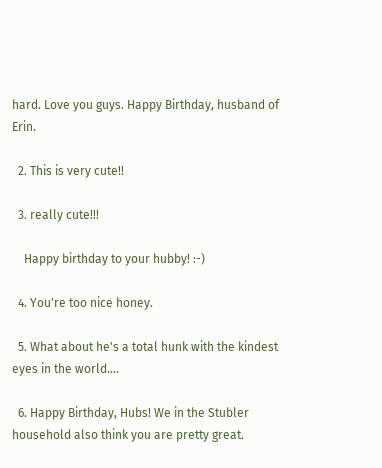hard. Love you guys. Happy Birthday, husband of Erin.

  2. This is very cute!!

  3. really cute!!!

    Happy birthday to your hubby! :-)

  4. You're too nice honey.

  5. What about he's a total hunk with the kindest eyes in the world....

  6. Happy Birthday, Hubs! We in the Stubler household also think you are pretty great.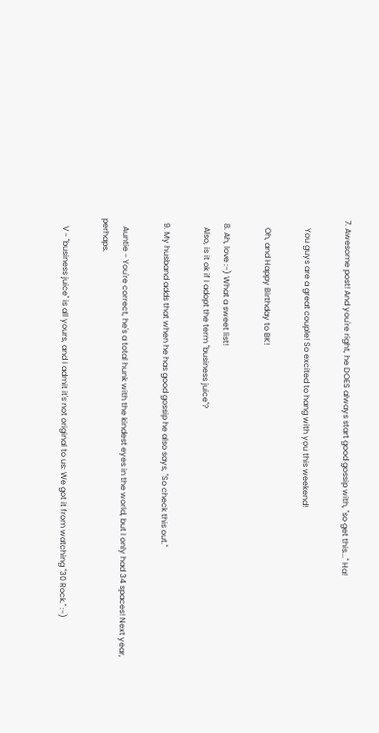7. Awesome post! And you're right, he DOES always start good gossip with, "so get this..." Ha!

    You guys are a great couple! So excited to hang with you this weekend!

    Oh, and Happy Birthday to BK!

  8. Ah, love :-) What a sweet list!
    Also, is it ok if I adopt the term "business juice"?

  9. My husband adds that when he has good gossip he also says, "So check this out."

    Auntie - You're correct, he's a total hunk with the kindest eyes in the world, but I only had 34 spaces! Next year, perhaps.

    V - "business juice" is all yours, and I admit it's not original to us: We got it from watching "30 Rock." :-)